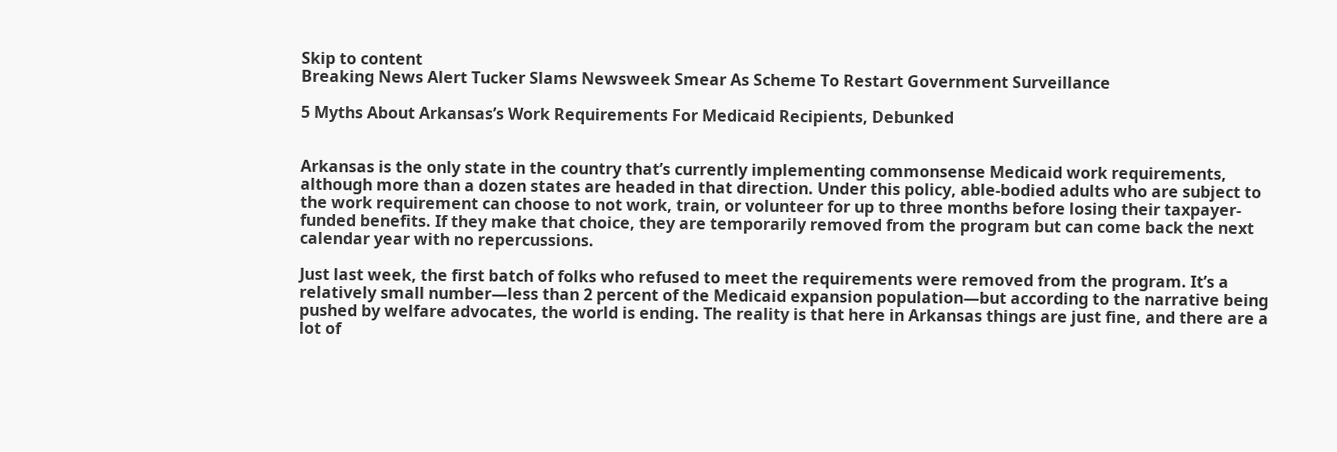Skip to content
Breaking News Alert Tucker Slams Newsweek Smear As Scheme To Restart Government Surveillance

5 Myths About Arkansas’s Work Requirements For Medicaid Recipients, Debunked


Arkansas is the only state in the country that’s currently implementing commonsense Medicaid work requirements, although more than a dozen states are headed in that direction. Under this policy, able-bodied adults who are subject to the work requirement can choose to not work, train, or volunteer for up to three months before losing their taxpayer-funded benefits. If they make that choice, they are temporarily removed from the program but can come back the next calendar year with no repercussions.

Just last week, the first batch of folks who refused to meet the requirements were removed from the program. It’s a relatively small number—less than 2 percent of the Medicaid expansion population—but according to the narrative being pushed by welfare advocates, the world is ending. The reality is that here in Arkansas things are just fine, and there are a lot of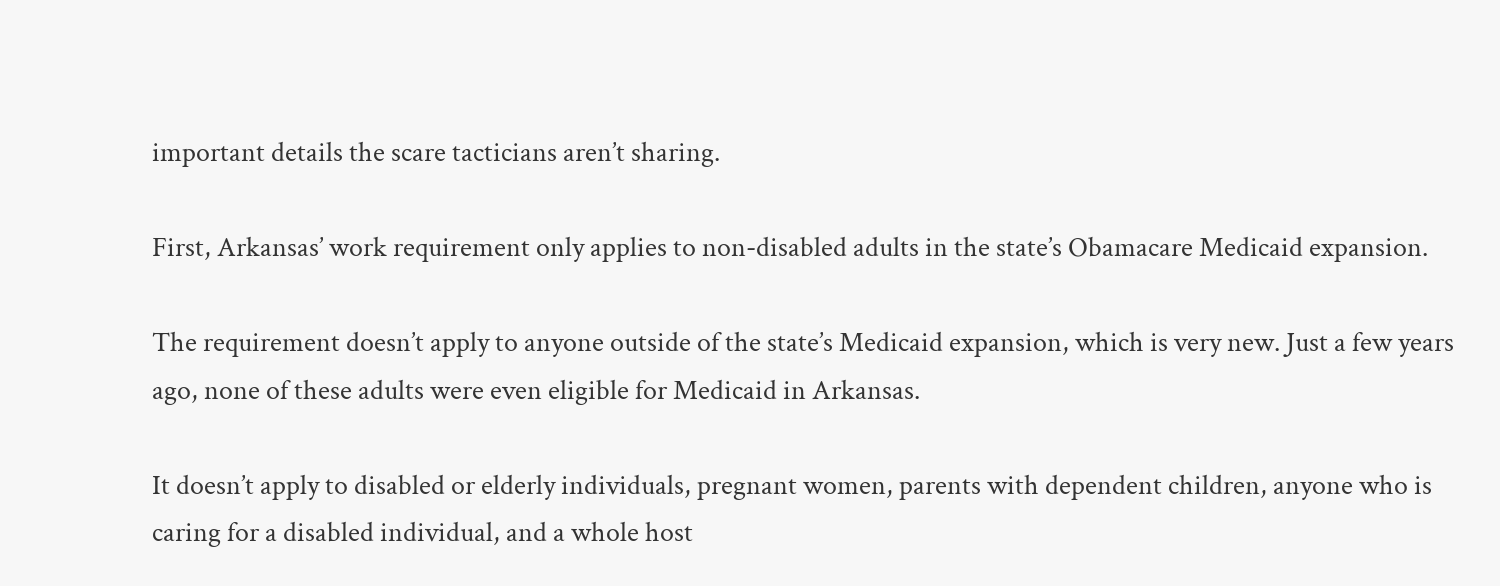important details the scare tacticians aren’t sharing.

First, Arkansas’ work requirement only applies to non-disabled adults in the state’s Obamacare Medicaid expansion.

The requirement doesn’t apply to anyone outside of the state’s Medicaid expansion, which is very new. Just a few years ago, none of these adults were even eligible for Medicaid in Arkansas.

It doesn’t apply to disabled or elderly individuals, pregnant women, parents with dependent children, anyone who is caring for a disabled individual, and a whole host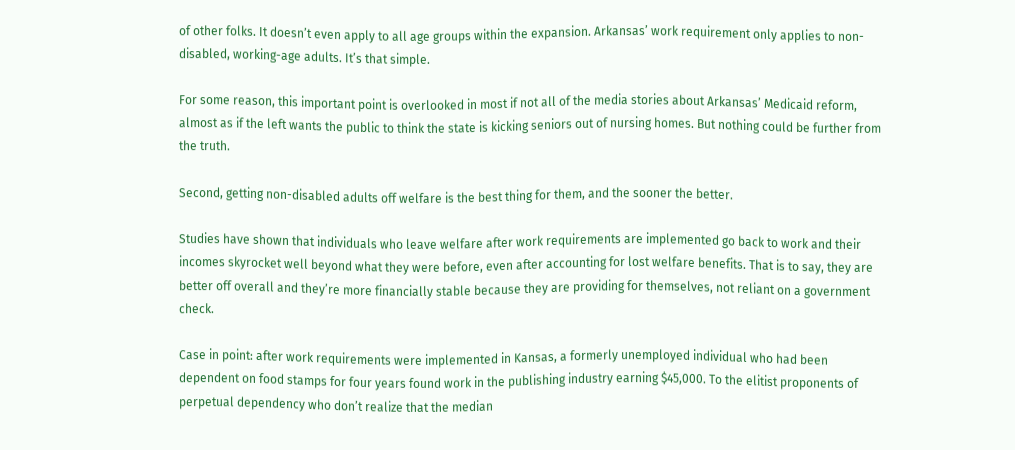of other folks. It doesn’t even apply to all age groups within the expansion. Arkansas’ work requirement only applies to non-disabled, working-age adults. It’s that simple.

For some reason, this important point is overlooked in most if not all of the media stories about Arkansas’ Medicaid reform, almost as if the left wants the public to think the state is kicking seniors out of nursing homes. But nothing could be further from the truth.

Second, getting non-disabled adults off welfare is the best thing for them, and the sooner the better.

Studies have shown that individuals who leave welfare after work requirements are implemented go back to work and their incomes skyrocket well beyond what they were before, even after accounting for lost welfare benefits. That is to say, they are better off overall and they’re more financially stable because they are providing for themselves, not reliant on a government check.

Case in point: after work requirements were implemented in Kansas, a formerly unemployed individual who had been dependent on food stamps for four years found work in the publishing industry earning $45,000. To the elitist proponents of perpetual dependency who don’t realize that the median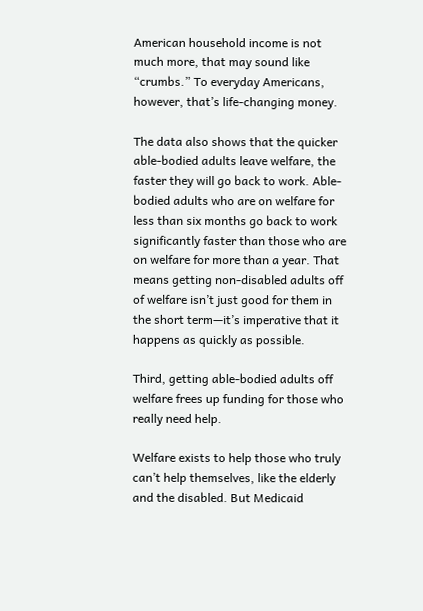American household income is not much more, that may sound like “crumbs.” To everyday Americans, however, that’s life-changing money.

The data also shows that the quicker able-bodied adults leave welfare, the faster they will go back to work. Able-bodied adults who are on welfare for less than six months go back to work significantly faster than those who are on welfare for more than a year. That means getting non-disabled adults off of welfare isn’t just good for them in the short term—it’s imperative that it happens as quickly as possible.

Third, getting able-bodied adults off welfare frees up funding for those who really need help.

Welfare exists to help those who truly can’t help themselves, like the elderly and the disabled. But Medicaid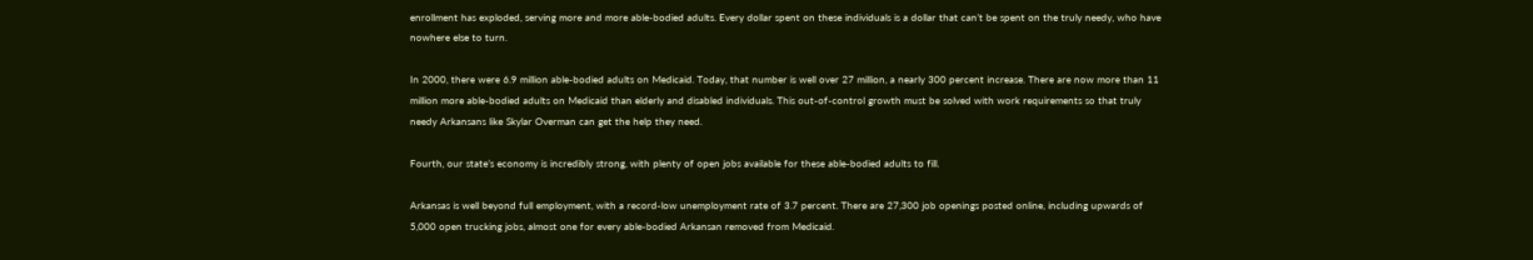enrollment has exploded, serving more and more able-bodied adults. Every dollar spent on these individuals is a dollar that can’t be spent on the truly needy, who have nowhere else to turn.

In 2000, there were 6.9 million able-bodied adults on Medicaid. Today, that number is well over 27 million, a nearly 300 percent increase. There are now more than 11 million more able-bodied adults on Medicaid than elderly and disabled individuals. This out-of-control growth must be solved with work requirements so that truly needy Arkansans like Skylar Overman can get the help they need.

Fourth, our state’s economy is incredibly strong, with plenty of open jobs available for these able-bodied adults to fill.

Arkansas is well beyond full employment, with a record-low unemployment rate of 3.7 percent. There are 27,300 job openings posted online, including upwards of 5,000 open trucking jobs, almost one for every able-bodied Arkansan removed from Medicaid.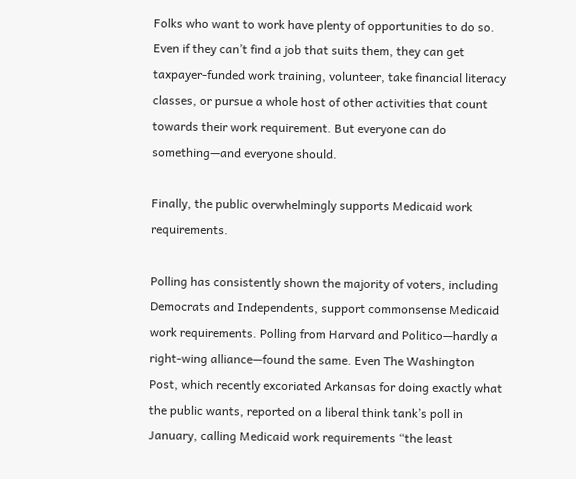Folks who want to work have plenty of opportunities to do so. Even if they can’t find a job that suits them, they can get taxpayer-funded work training, volunteer, take financial literacy classes, or pursue a whole host of other activities that count towards their work requirement. But everyone can do something—and everyone should.

Finally, the public overwhelmingly supports Medicaid work requirements.

Polling has consistently shown the majority of voters, including Democrats and Independents, support commonsense Medicaid work requirements. Polling from Harvard and Politico—hardly a right-wing alliance—found the same. Even The Washington Post, which recently excoriated Arkansas for doing exactly what the public wants, reported on a liberal think tank’s poll in January, calling Medicaid work requirements “the least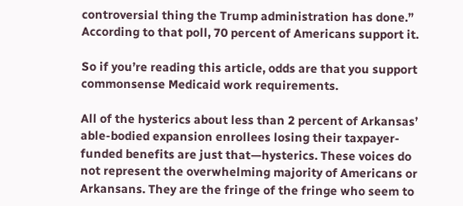controversial thing the Trump administration has done.” According to that poll, 70 percent of Americans support it.

So if you’re reading this article, odds are that you support commonsense Medicaid work requirements.

All of the hysterics about less than 2 percent of Arkansas’ able-bodied expansion enrollees losing their taxpayer-funded benefits are just that—hysterics. These voices do not represent the overwhelming majority of Americans or Arkansans. They are the fringe of the fringe who seem to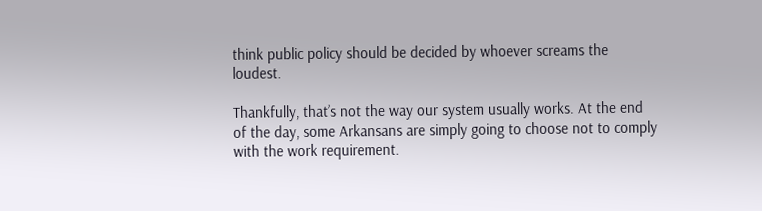think public policy should be decided by whoever screams the loudest.

Thankfully, that’s not the way our system usually works. At the end of the day, some Arkansans are simply going to choose not to comply with the work requirement.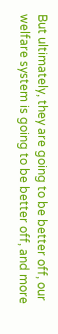But ultimately, they are going to be better off, our welfare system is going to be better off, and more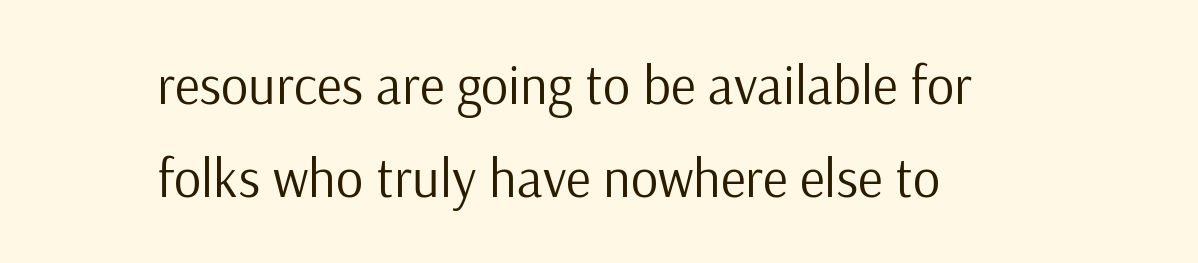resources are going to be available for folks who truly have nowhere else to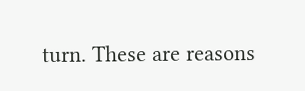turn. These are reasons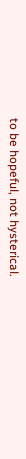to be hopeful, not hysterical.